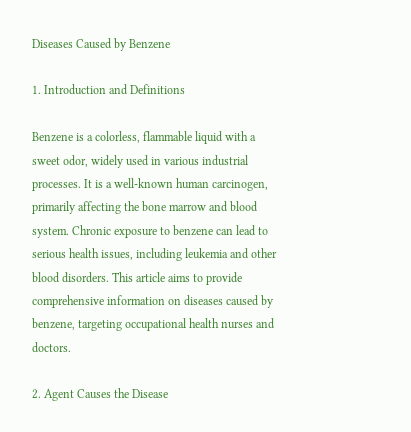Diseases Caused by Benzene

1. Introduction and Definitions

Benzene is a colorless, flammable liquid with a sweet odor, widely used in various industrial processes. It is a well-known human carcinogen, primarily affecting the bone marrow and blood system. Chronic exposure to benzene can lead to serious health issues, including leukemia and other blood disorders. This article aims to provide comprehensive information on diseases caused by benzene, targeting occupational health nurses and doctors.

2. Agent Causes the Disease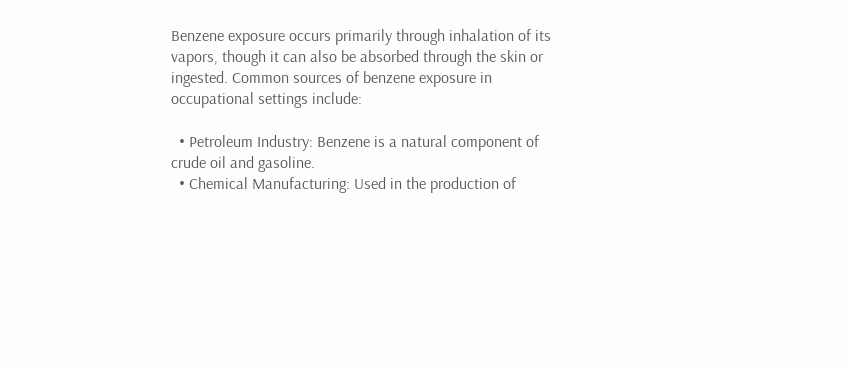Benzene exposure occurs primarily through inhalation of its vapors, though it can also be absorbed through the skin or ingested. Common sources of benzene exposure in occupational settings include:

  • Petroleum Industry: Benzene is a natural component of crude oil and gasoline.
  • Chemical Manufacturing: Used in the production of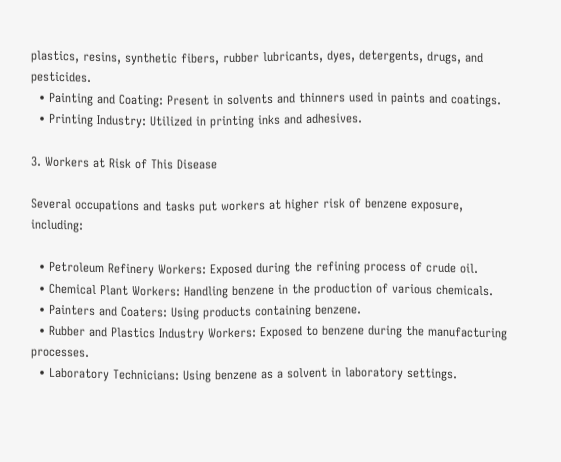plastics, resins, synthetic fibers, rubber lubricants, dyes, detergents, drugs, and pesticides.
  • Painting and Coating: Present in solvents and thinners used in paints and coatings.
  • Printing Industry: Utilized in printing inks and adhesives.

3. Workers at Risk of This Disease

Several occupations and tasks put workers at higher risk of benzene exposure, including:

  • Petroleum Refinery Workers: Exposed during the refining process of crude oil.
  • Chemical Plant Workers: Handling benzene in the production of various chemicals.
  • Painters and Coaters: Using products containing benzene.
  • Rubber and Plastics Industry Workers: Exposed to benzene during the manufacturing processes.
  • Laboratory Technicians: Using benzene as a solvent in laboratory settings.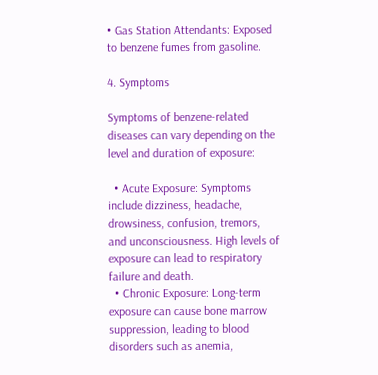• Gas Station Attendants: Exposed to benzene fumes from gasoline.

4. Symptoms

Symptoms of benzene-related diseases can vary depending on the level and duration of exposure:

  • Acute Exposure: Symptoms include dizziness, headache, drowsiness, confusion, tremors, and unconsciousness. High levels of exposure can lead to respiratory failure and death.
  • Chronic Exposure: Long-term exposure can cause bone marrow suppression, leading to blood disorders such as anemia,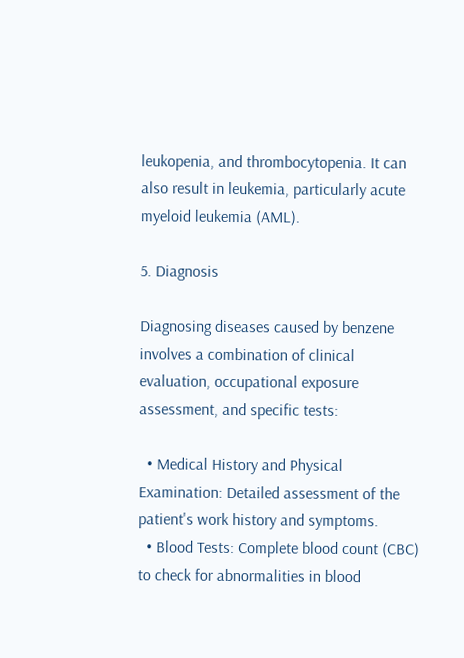leukopenia, and thrombocytopenia. It can also result in leukemia, particularly acute myeloid leukemia (AML).

5. Diagnosis

Diagnosing diseases caused by benzene involves a combination of clinical evaluation, occupational exposure assessment, and specific tests:

  • Medical History and Physical Examination: Detailed assessment of the patient's work history and symptoms.
  • Blood Tests: Complete blood count (CBC) to check for abnormalities in blood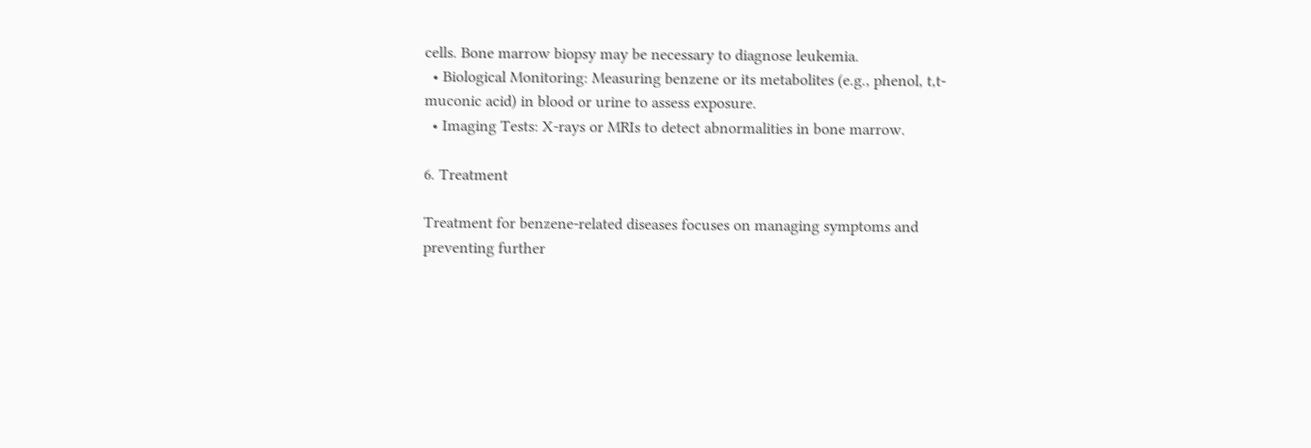cells. Bone marrow biopsy may be necessary to diagnose leukemia.
  • Biological Monitoring: Measuring benzene or its metabolites (e.g., phenol, t,t-muconic acid) in blood or urine to assess exposure.
  • Imaging Tests: X-rays or MRIs to detect abnormalities in bone marrow.

6. Treatment

Treatment for benzene-related diseases focuses on managing symptoms and preventing further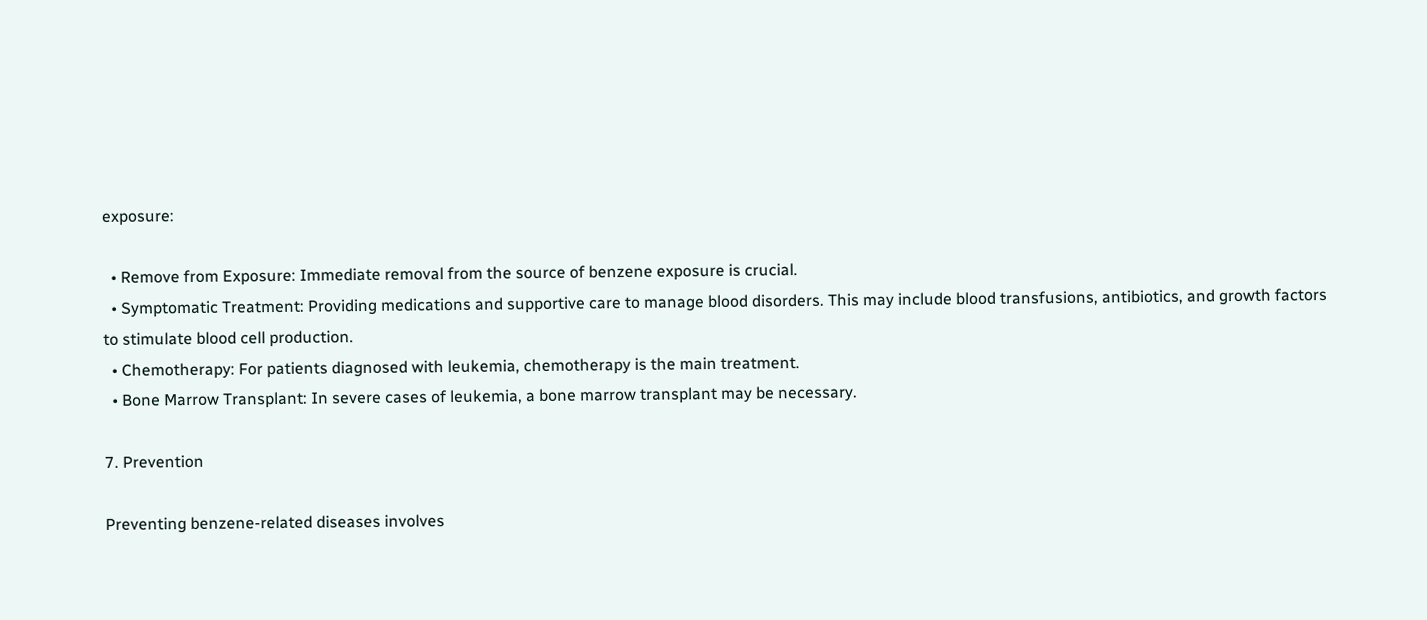exposure:

  • Remove from Exposure: Immediate removal from the source of benzene exposure is crucial.
  • Symptomatic Treatment: Providing medications and supportive care to manage blood disorders. This may include blood transfusions, antibiotics, and growth factors to stimulate blood cell production.
  • Chemotherapy: For patients diagnosed with leukemia, chemotherapy is the main treatment.
  • Bone Marrow Transplant: In severe cases of leukemia, a bone marrow transplant may be necessary.

7. Prevention

Preventing benzene-related diseases involves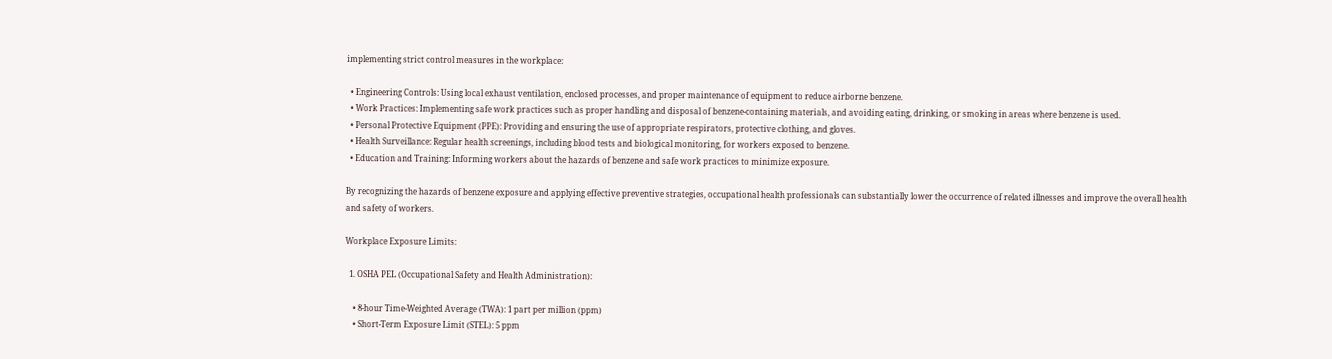implementing strict control measures in the workplace:

  • Engineering Controls: Using local exhaust ventilation, enclosed processes, and proper maintenance of equipment to reduce airborne benzene.
  • Work Practices: Implementing safe work practices such as proper handling and disposal of benzene-containing materials, and avoiding eating, drinking, or smoking in areas where benzene is used.
  • Personal Protective Equipment (PPE): Providing and ensuring the use of appropriate respirators, protective clothing, and gloves.
  • Health Surveillance: Regular health screenings, including blood tests and biological monitoring, for workers exposed to benzene.
  • Education and Training: Informing workers about the hazards of benzene and safe work practices to minimize exposure.

By recognizing the hazards of benzene exposure and applying effective preventive strategies, occupational health professionals can substantially lower the occurrence of related illnesses and improve the overall health and safety of workers.

Workplace Exposure Limits:

  1. OSHA PEL (Occupational Safety and Health Administration):

    • 8-hour Time-Weighted Average (TWA): 1 part per million (ppm)
    • Short-Term Exposure Limit (STEL): 5 ppm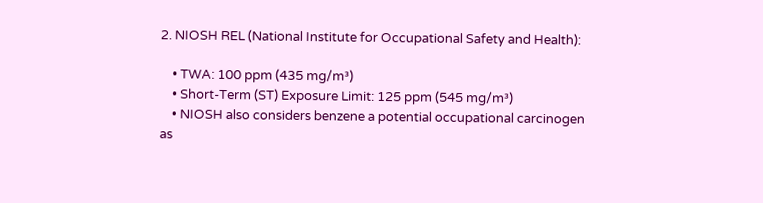2. NIOSH REL (National Institute for Occupational Safety and Health):

    • TWA: 100 ppm (435 mg/m³)
    • Short-Term (ST) Exposure Limit: 125 ppm (545 mg/m³)
    • NIOSH also considers benzene a potential occupational carcinogen as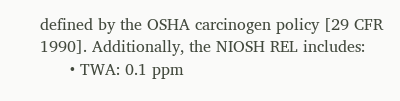defined by the OSHA carcinogen policy [29 CFR 1990]. Additionally, the NIOSH REL includes:
      • TWA: 0.1 ppm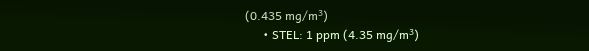(0.435 mg/m³)
      • STEL: 1 ppm (4.35 mg/m³)